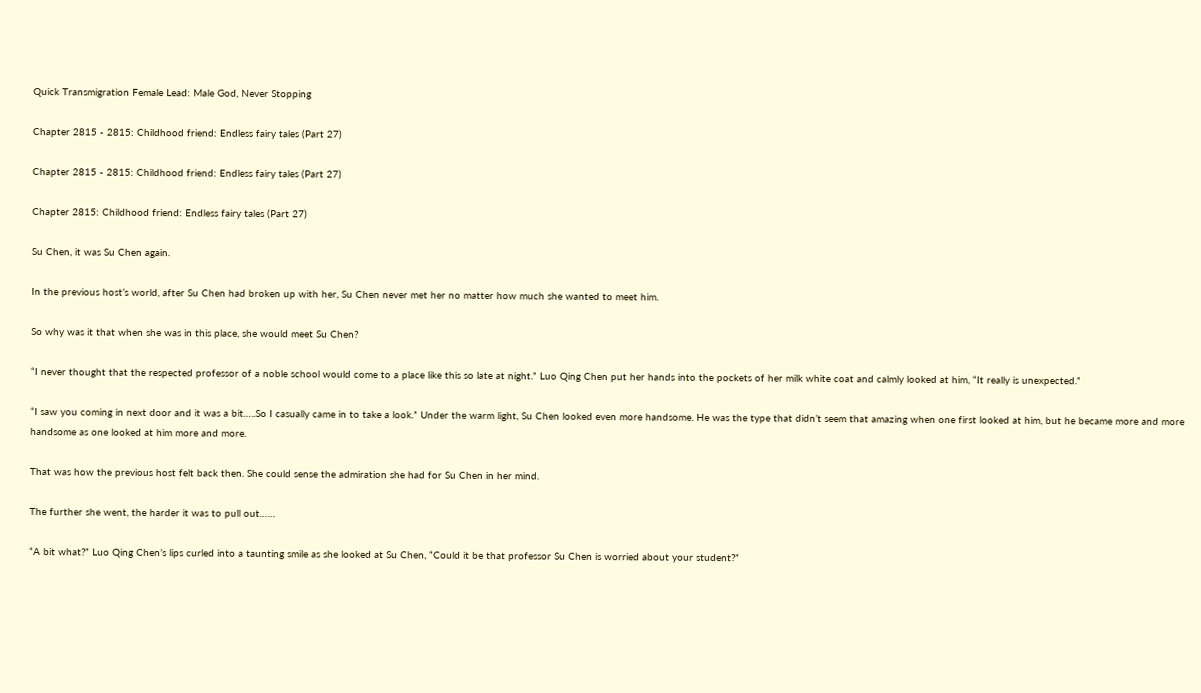Quick Transmigration Female Lead: Male God, Never Stopping

Chapter 2815 - 2815: Childhood friend: Endless fairy tales (Part 27)

Chapter 2815 - 2815: Childhood friend: Endless fairy tales (Part 27)

Chapter 2815: Childhood friend: Endless fairy tales (Part 27)

Su Chen, it was Su Chen again.

In the previous host’s world, after Su Chen had broken up with her, Su Chen never met her no matter how much she wanted to meet him.

So why was it that when she was in this place, she would meet Su Chen?

“I never thought that the respected professor of a noble school would come to a place like this so late at night.” Luo Qing Chen put her hands into the pockets of her milk white coat and calmly looked at him, “It really is unexpected.”

“I saw you coming in next door and it was a bit…..So I casually came in to take a look.” Under the warm light, Su Chen looked even more handsome. He was the type that didn’t seem that amazing when one first looked at him, but he became more and more handsome as one looked at him more and more.

That was how the previous host felt back then. She could sense the admiration she had for Su Chen in her mind.

The further she went, the harder it was to pull out……

“A bit what?” Luo Qing Chen’s lips curled into a taunting smile as she looked at Su Chen, “Could it be that professor Su Chen is worried about your student?”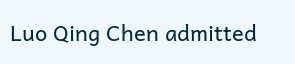Luo Qing Chen admitted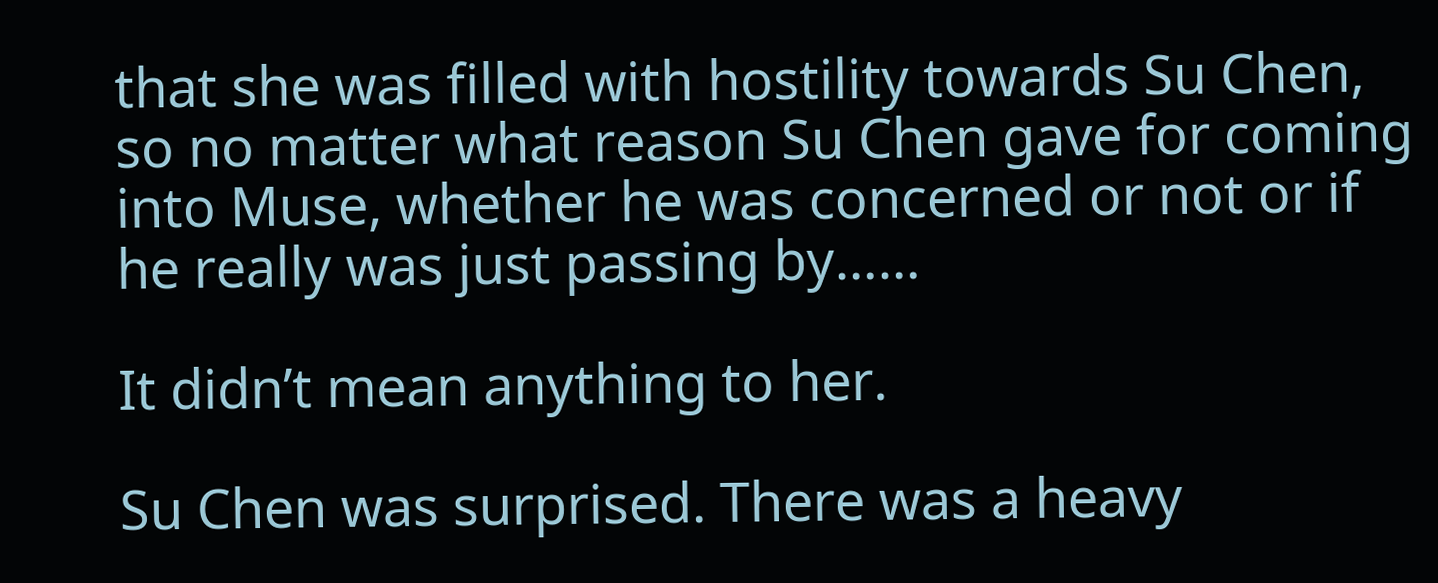that she was filled with hostility towards Su Chen, so no matter what reason Su Chen gave for coming into Muse, whether he was concerned or not or if he really was just passing by……

It didn’t mean anything to her.

Su Chen was surprised. There was a heavy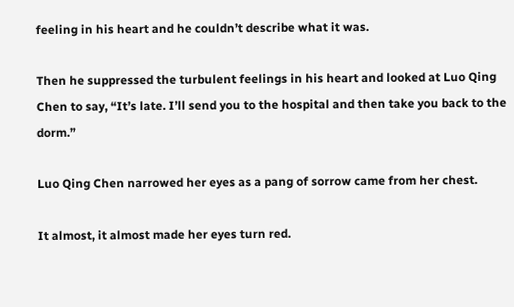feeling in his heart and he couldn’t describe what it was.

Then he suppressed the turbulent feelings in his heart and looked at Luo Qing Chen to say, “It’s late. I’ll send you to the hospital and then take you back to the dorm.”

Luo Qing Chen narrowed her eyes as a pang of sorrow came from her chest.

It almost, it almost made her eyes turn red.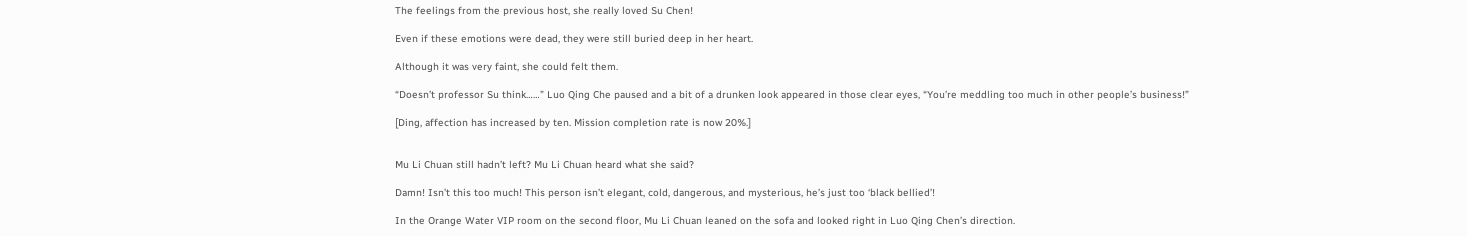The feelings from the previous host, she really loved Su Chen!

Even if these emotions were dead, they were still buried deep in her heart.

Although it was very faint, she could felt them.

“Doesn’t professor Su think……” Luo Qing Che paused and a bit of a drunken look appeared in those clear eyes, “You’re meddling too much in other people’s business!”

[Ding, affection has increased by ten. Mission completion rate is now 20%.]


Mu Li Chuan still hadn’t left? Mu Li Chuan heard what she said?

Damn! Isn’t this too much! This person isn’t elegant, cold, dangerous, and mysterious, he’s just too ‘black bellied’!

In the Orange Water VIP room on the second floor, Mu Li Chuan leaned on the sofa and looked right in Luo Qing Chen’s direction.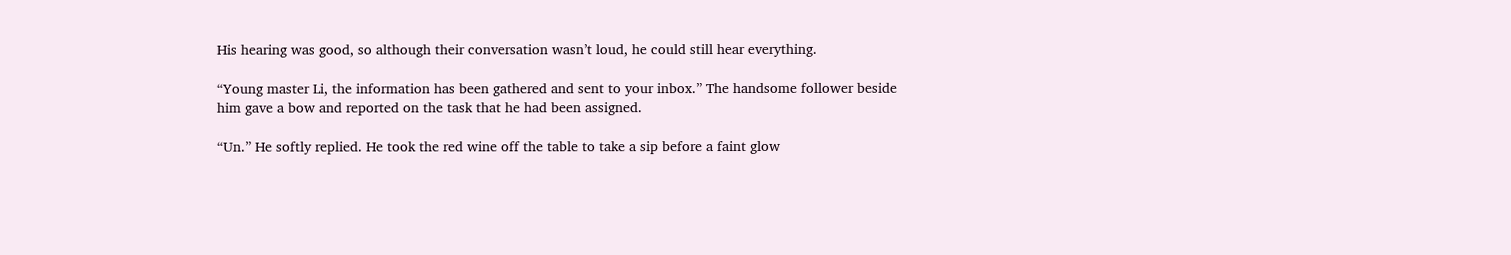His hearing was good, so although their conversation wasn’t loud, he could still hear everything.

“Young master Li, the information has been gathered and sent to your inbox.” The handsome follower beside him gave a bow and reported on the task that he had been assigned.

“Un.” He softly replied. He took the red wine off the table to take a sip before a faint glow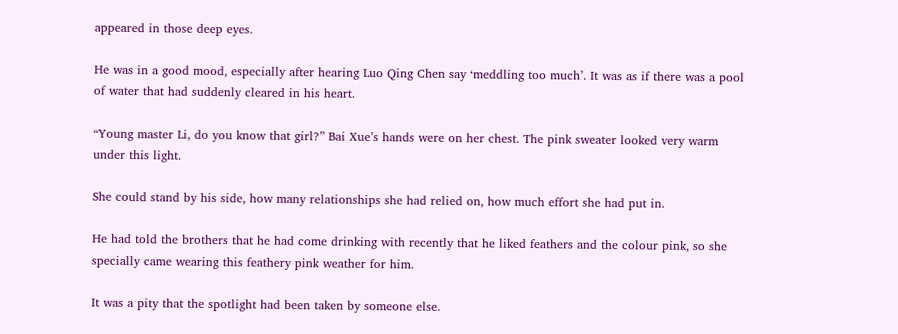appeared in those deep eyes.

He was in a good mood, especially after hearing Luo Qing Chen say ‘meddling too much’. It was as if there was a pool of water that had suddenly cleared in his heart.

“Young master Li, do you know that girl?” Bai Xue’s hands were on her chest. The pink sweater looked very warm under this light.

She could stand by his side, how many relationships she had relied on, how much effort she had put in.

He had told the brothers that he had come drinking with recently that he liked feathers and the colour pink, so she specially came wearing this feathery pink weather for him.

It was a pity that the spotlight had been taken by someone else.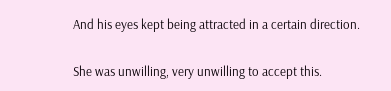And his eyes kept being attracted in a certain direction.

She was unwilling, very unwilling to accept this.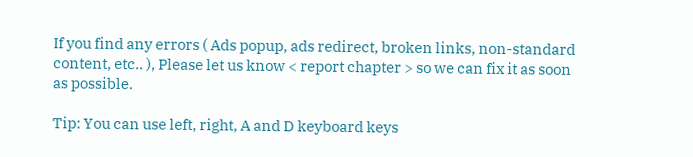If you find any errors ( Ads popup, ads redirect, broken links, non-standard content, etc.. ), Please let us know < report chapter > so we can fix it as soon as possible.

Tip: You can use left, right, A and D keyboard keys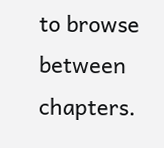to browse between chapters.